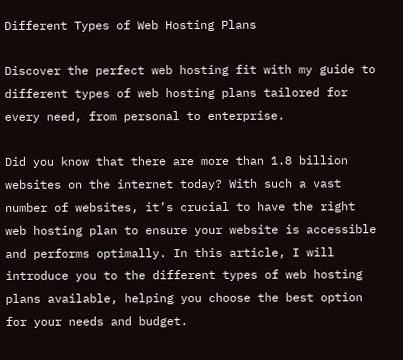Different Types of Web Hosting Plans

Discover the perfect web hosting fit with my guide to different types of web hosting plans tailored for every need, from personal to enterprise.

Did you know that there are more than 1.8 billion websites on the internet today? With such a vast number of websites, it’s crucial to have the right web hosting plan to ensure your website is accessible and performs optimally. In this article, I will introduce you to the different types of web hosting plans available, helping you choose the best option for your needs and budget.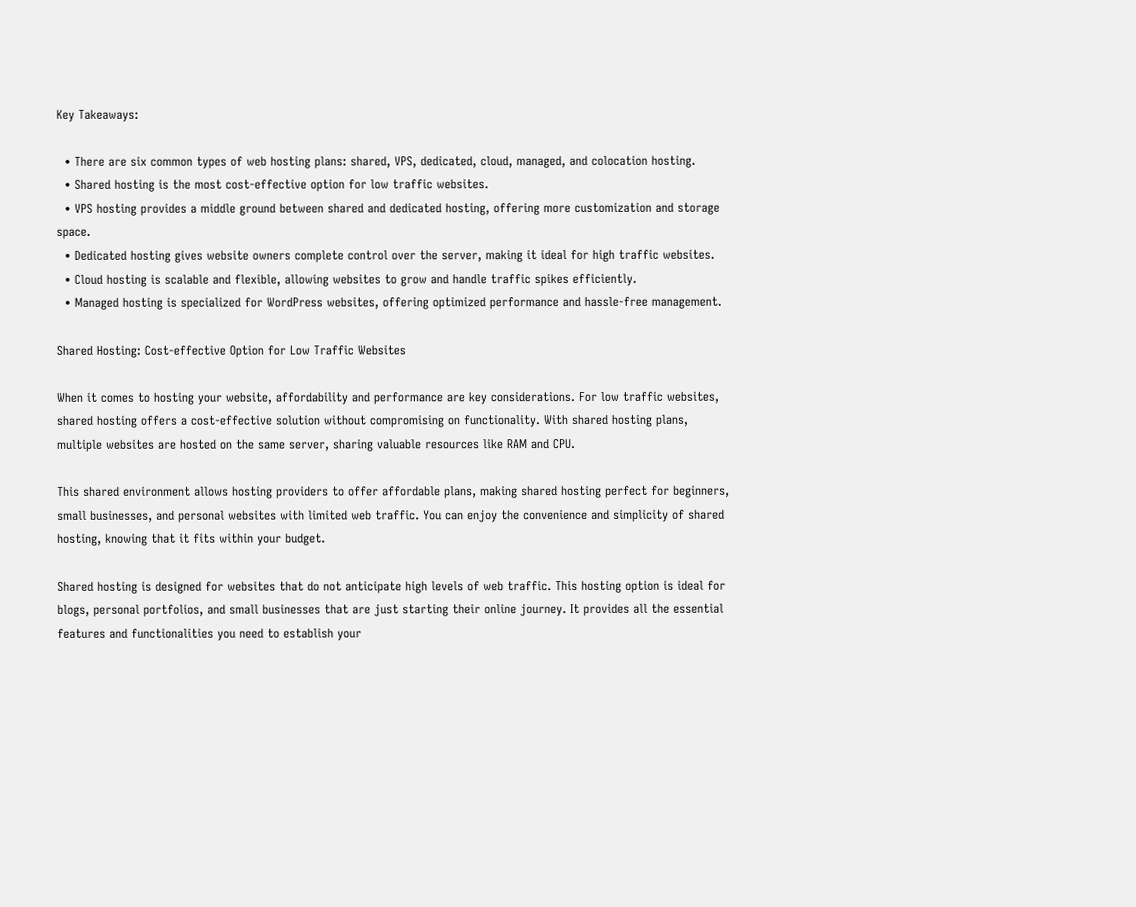Key Takeaways:

  • There are six common types of web hosting plans: shared, VPS, dedicated, cloud, managed, and colocation hosting.
  • Shared hosting is the most cost-effective option for low traffic websites.
  • VPS hosting provides a middle ground between shared and dedicated hosting, offering more customization and storage space.
  • Dedicated hosting gives website owners complete control over the server, making it ideal for high traffic websites.
  • Cloud hosting is scalable and flexible, allowing websites to grow and handle traffic spikes efficiently.
  • Managed hosting is specialized for WordPress websites, offering optimized performance and hassle-free management.

Shared Hosting: Cost-effective Option for Low Traffic Websites

When it comes to hosting your website, affordability and performance are key considerations. For low traffic websites, shared hosting offers a cost-effective solution without compromising on functionality. With shared hosting plans, multiple websites are hosted on the same server, sharing valuable resources like RAM and CPU.

This shared environment allows hosting providers to offer affordable plans, making shared hosting perfect for beginners, small businesses, and personal websites with limited web traffic. You can enjoy the convenience and simplicity of shared hosting, knowing that it fits within your budget.

Shared hosting is designed for websites that do not anticipate high levels of web traffic. This hosting option is ideal for blogs, personal portfolios, and small businesses that are just starting their online journey. It provides all the essential features and functionalities you need to establish your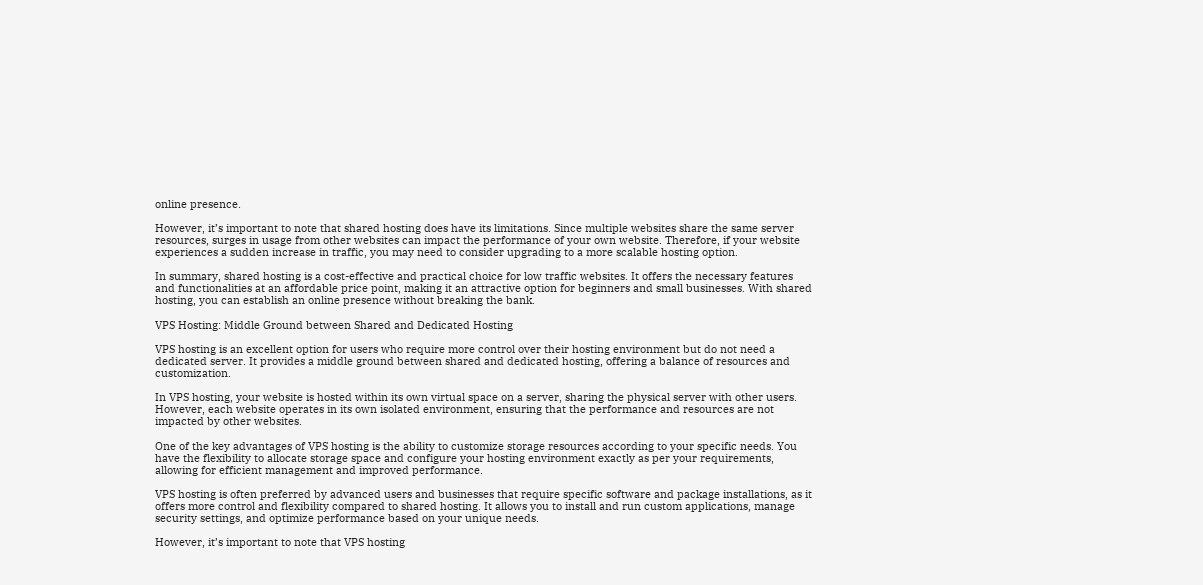online presence.

However, it’s important to note that shared hosting does have its limitations. Since multiple websites share the same server resources, surges in usage from other websites can impact the performance of your own website. Therefore, if your website experiences a sudden increase in traffic, you may need to consider upgrading to a more scalable hosting option.

In summary, shared hosting is a cost-effective and practical choice for low traffic websites. It offers the necessary features and functionalities at an affordable price point, making it an attractive option for beginners and small businesses. With shared hosting, you can establish an online presence without breaking the bank.

VPS Hosting: Middle Ground between Shared and Dedicated Hosting

VPS hosting is an excellent option for users who require more control over their hosting environment but do not need a dedicated server. It provides a middle ground between shared and dedicated hosting, offering a balance of resources and customization.

In VPS hosting, your website is hosted within its own virtual space on a server, sharing the physical server with other users. However, each website operates in its own isolated environment, ensuring that the performance and resources are not impacted by other websites.

One of the key advantages of VPS hosting is the ability to customize storage resources according to your specific needs. You have the flexibility to allocate storage space and configure your hosting environment exactly as per your requirements, allowing for efficient management and improved performance.

VPS hosting is often preferred by advanced users and businesses that require specific software and package installations, as it offers more control and flexibility compared to shared hosting. It allows you to install and run custom applications, manage security settings, and optimize performance based on your unique needs.

However, it’s important to note that VPS hosting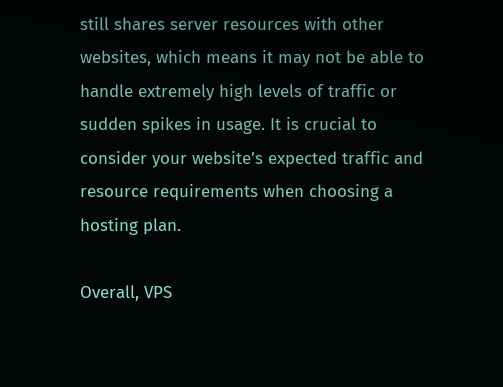still shares server resources with other websites, which means it may not be able to handle extremely high levels of traffic or sudden spikes in usage. It is crucial to consider your website’s expected traffic and resource requirements when choosing a hosting plan.

Overall, VPS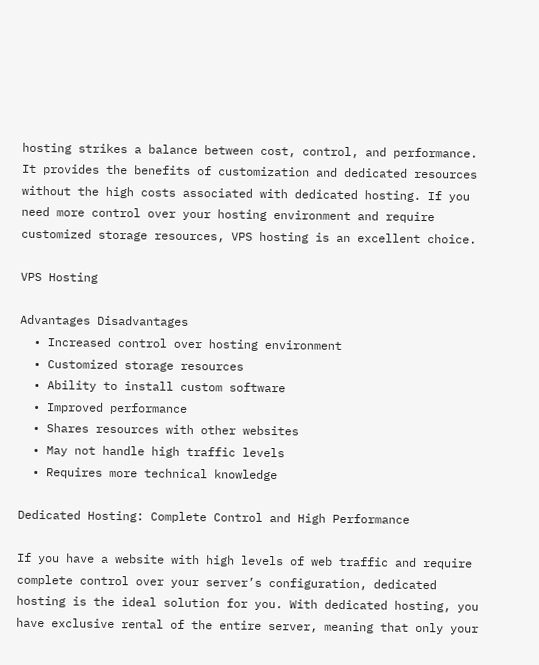hosting strikes a balance between cost, control, and performance. It provides the benefits of customization and dedicated resources without the high costs associated with dedicated hosting. If you need more control over your hosting environment and require customized storage resources, VPS hosting is an excellent choice.

VPS Hosting

Advantages Disadvantages
  • Increased control over hosting environment
  • Customized storage resources
  • Ability to install custom software
  • Improved performance
  • Shares resources with other websites
  • May not handle high traffic levels
  • Requires more technical knowledge

Dedicated Hosting: Complete Control and High Performance

If you have a website with high levels of web traffic and require complete control over your server’s configuration, dedicated hosting is the ideal solution for you. With dedicated hosting, you have exclusive rental of the entire server, meaning that only your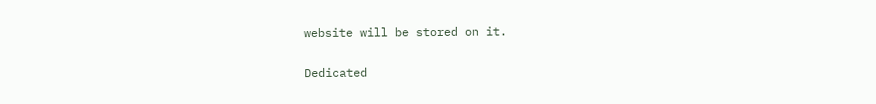website will be stored on it.

Dedicated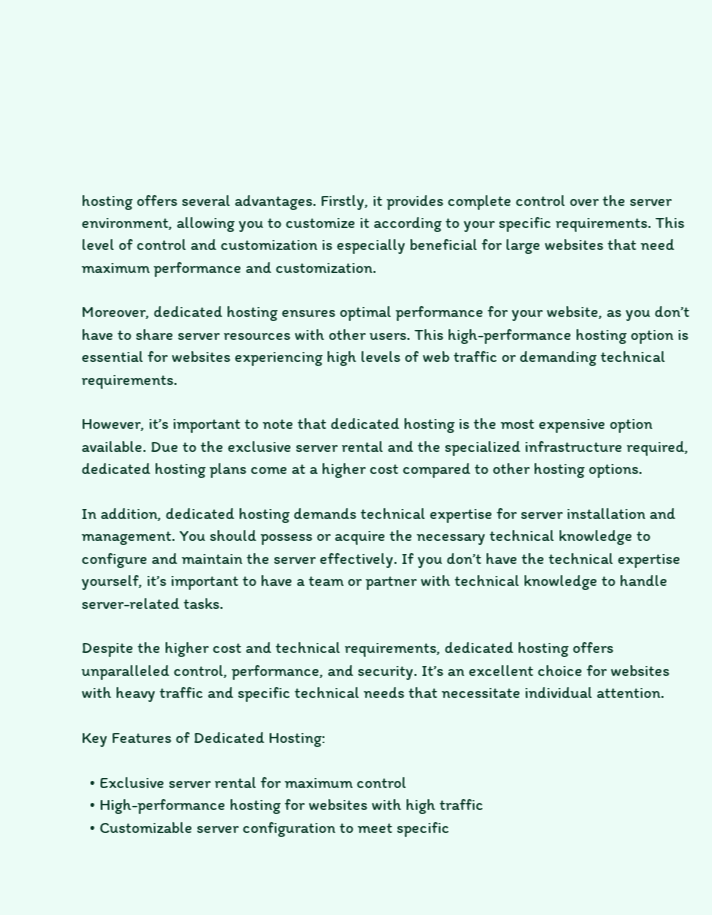hosting offers several advantages. Firstly, it provides complete control over the server environment, allowing you to customize it according to your specific requirements. This level of control and customization is especially beneficial for large websites that need maximum performance and customization.

Moreover, dedicated hosting ensures optimal performance for your website, as you don’t have to share server resources with other users. This high-performance hosting option is essential for websites experiencing high levels of web traffic or demanding technical requirements.

However, it’s important to note that dedicated hosting is the most expensive option available. Due to the exclusive server rental and the specialized infrastructure required, dedicated hosting plans come at a higher cost compared to other hosting options.

In addition, dedicated hosting demands technical expertise for server installation and management. You should possess or acquire the necessary technical knowledge to configure and maintain the server effectively. If you don’t have the technical expertise yourself, it’s important to have a team or partner with technical knowledge to handle server-related tasks.

Despite the higher cost and technical requirements, dedicated hosting offers unparalleled control, performance, and security. It’s an excellent choice for websites with heavy traffic and specific technical needs that necessitate individual attention.

Key Features of Dedicated Hosting:

  • Exclusive server rental for maximum control
  • High-performance hosting for websites with high traffic
  • Customizable server configuration to meet specific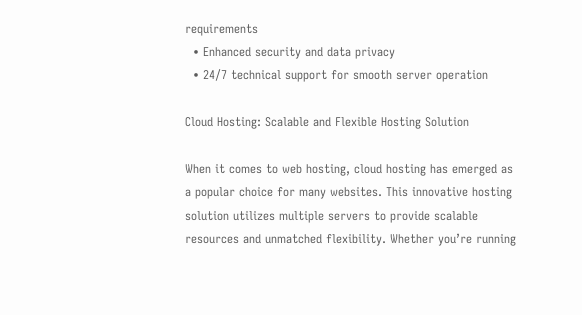requirements
  • Enhanced security and data privacy
  • 24/7 technical support for smooth server operation

Cloud Hosting: Scalable and Flexible Hosting Solution

When it comes to web hosting, cloud hosting has emerged as a popular choice for many websites. This innovative hosting solution utilizes multiple servers to provide scalable resources and unmatched flexibility. Whether you’re running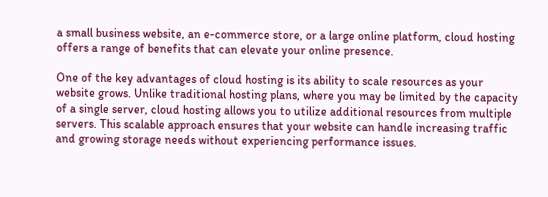a small business website, an e-commerce store, or a large online platform, cloud hosting offers a range of benefits that can elevate your online presence.

One of the key advantages of cloud hosting is its ability to scale resources as your website grows. Unlike traditional hosting plans, where you may be limited by the capacity of a single server, cloud hosting allows you to utilize additional resources from multiple servers. This scalable approach ensures that your website can handle increasing traffic and growing storage needs without experiencing performance issues.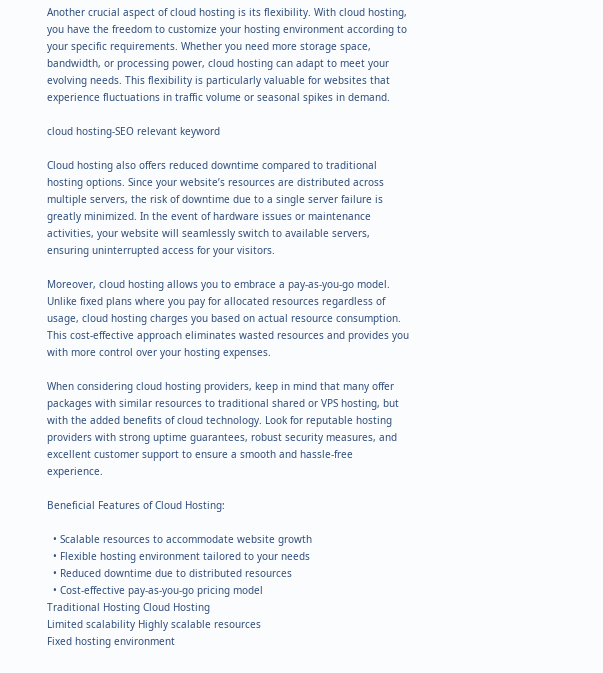Another crucial aspect of cloud hosting is its flexibility. With cloud hosting, you have the freedom to customize your hosting environment according to your specific requirements. Whether you need more storage space, bandwidth, or processing power, cloud hosting can adapt to meet your evolving needs. This flexibility is particularly valuable for websites that experience fluctuations in traffic volume or seasonal spikes in demand.

cloud hosting-SEO relevant keyword

Cloud hosting also offers reduced downtime compared to traditional hosting options. Since your website’s resources are distributed across multiple servers, the risk of downtime due to a single server failure is greatly minimized. In the event of hardware issues or maintenance activities, your website will seamlessly switch to available servers, ensuring uninterrupted access for your visitors.

Moreover, cloud hosting allows you to embrace a pay-as-you-go model. Unlike fixed plans where you pay for allocated resources regardless of usage, cloud hosting charges you based on actual resource consumption. This cost-effective approach eliminates wasted resources and provides you with more control over your hosting expenses.

When considering cloud hosting providers, keep in mind that many offer packages with similar resources to traditional shared or VPS hosting, but with the added benefits of cloud technology. Look for reputable hosting providers with strong uptime guarantees, robust security measures, and excellent customer support to ensure a smooth and hassle-free experience.

Beneficial Features of Cloud Hosting:

  • Scalable resources to accommodate website growth
  • Flexible hosting environment tailored to your needs
  • Reduced downtime due to distributed resources
  • Cost-effective pay-as-you-go pricing model
Traditional Hosting Cloud Hosting
Limited scalability Highly scalable resources
Fixed hosting environment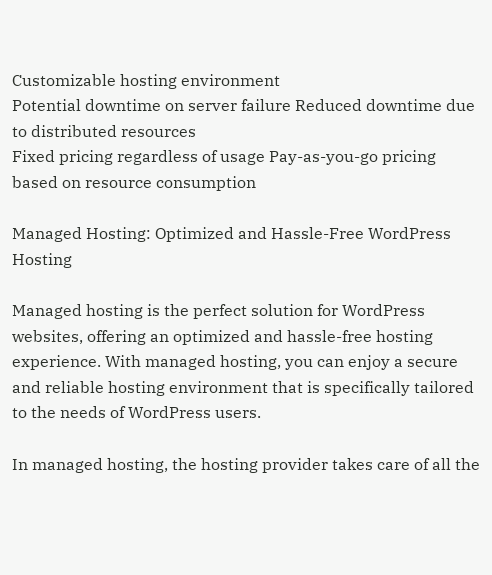Customizable hosting environment
Potential downtime on server failure Reduced downtime due to distributed resources
Fixed pricing regardless of usage Pay-as-you-go pricing based on resource consumption

Managed Hosting: Optimized and Hassle-Free WordPress Hosting

Managed hosting is the perfect solution for WordPress websites, offering an optimized and hassle-free hosting experience. With managed hosting, you can enjoy a secure and reliable hosting environment that is specifically tailored to the needs of WordPress users.

In managed hosting, the hosting provider takes care of all the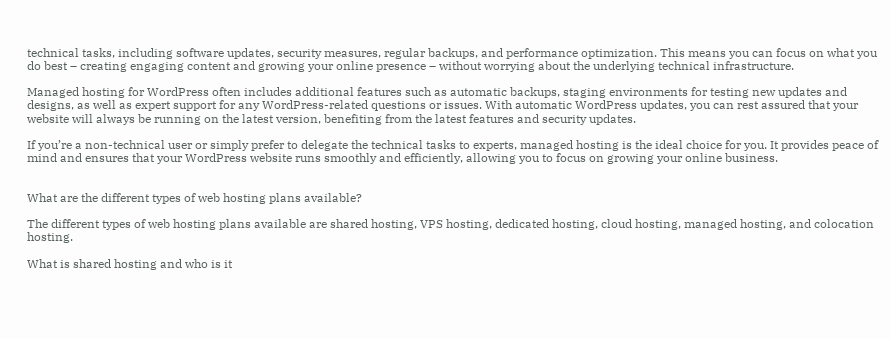technical tasks, including software updates, security measures, regular backups, and performance optimization. This means you can focus on what you do best – creating engaging content and growing your online presence – without worrying about the underlying technical infrastructure.

Managed hosting for WordPress often includes additional features such as automatic backups, staging environments for testing new updates and designs, as well as expert support for any WordPress-related questions or issues. With automatic WordPress updates, you can rest assured that your website will always be running on the latest version, benefiting from the latest features and security updates.

If you’re a non-technical user or simply prefer to delegate the technical tasks to experts, managed hosting is the ideal choice for you. It provides peace of mind and ensures that your WordPress website runs smoothly and efficiently, allowing you to focus on growing your online business.


What are the different types of web hosting plans available?

The different types of web hosting plans available are shared hosting, VPS hosting, dedicated hosting, cloud hosting, managed hosting, and colocation hosting.

What is shared hosting and who is it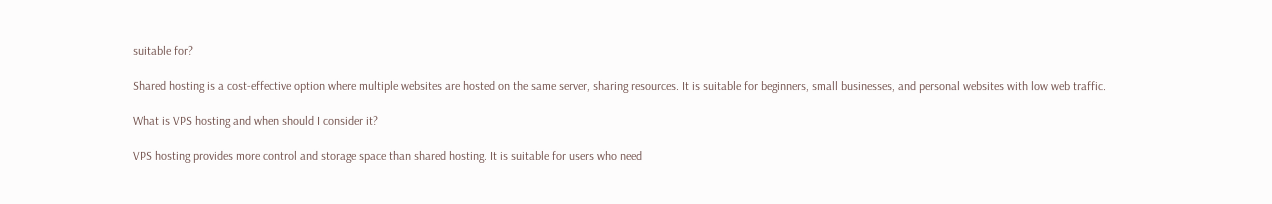suitable for?

Shared hosting is a cost-effective option where multiple websites are hosted on the same server, sharing resources. It is suitable for beginners, small businesses, and personal websites with low web traffic.

What is VPS hosting and when should I consider it?

VPS hosting provides more control and storage space than shared hosting. It is suitable for users who need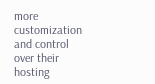more customization and control over their hosting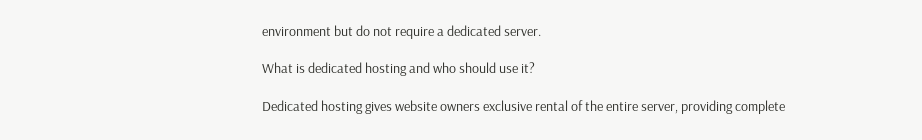environment but do not require a dedicated server.

What is dedicated hosting and who should use it?

Dedicated hosting gives website owners exclusive rental of the entire server, providing complete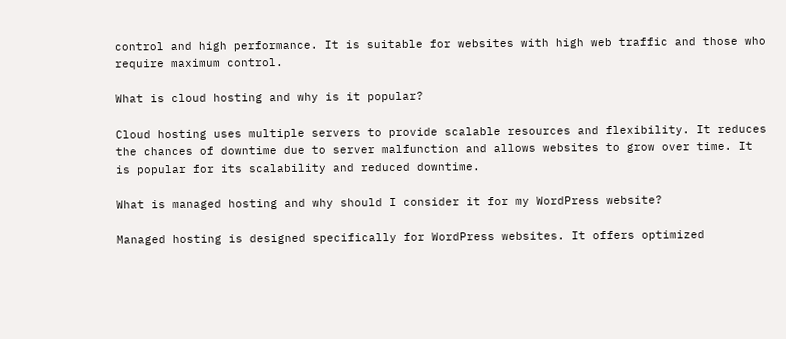control and high performance. It is suitable for websites with high web traffic and those who require maximum control.

What is cloud hosting and why is it popular?

Cloud hosting uses multiple servers to provide scalable resources and flexibility. It reduces the chances of downtime due to server malfunction and allows websites to grow over time. It is popular for its scalability and reduced downtime.

What is managed hosting and why should I consider it for my WordPress website?

Managed hosting is designed specifically for WordPress websites. It offers optimized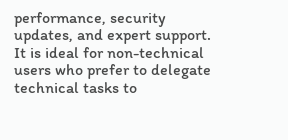performance, security updates, and expert support. It is ideal for non-technical users who prefer to delegate technical tasks to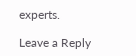experts.

Leave a Reply